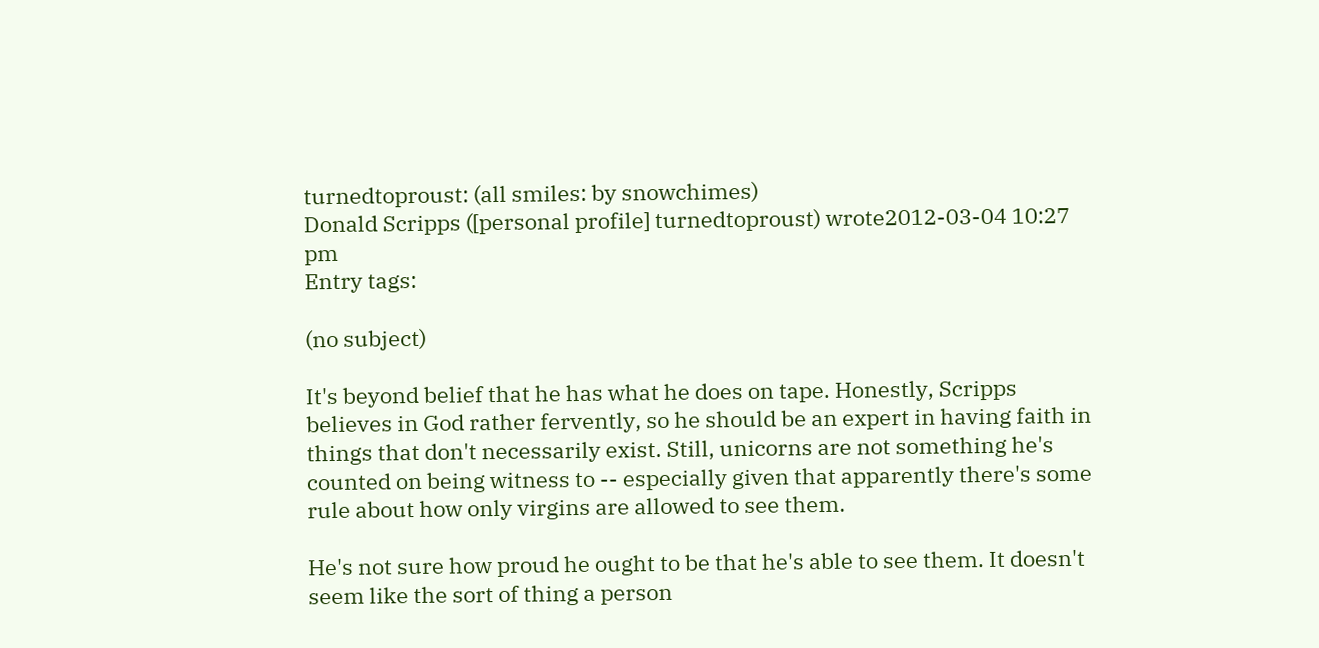turnedtoproust: (all smiles: by snowchimes)
Donald Scripps ([personal profile] turnedtoproust) wrote2012-03-04 10:27 pm
Entry tags:

(no subject)

It's beyond belief that he has what he does on tape. Honestly, Scripps believes in God rather fervently, so he should be an expert in having faith in things that don't necessarily exist. Still, unicorns are not something he's counted on being witness to -- especially given that apparently there's some rule about how only virgins are allowed to see them.

He's not sure how proud he ought to be that he's able to see them. It doesn't seem like the sort of thing a person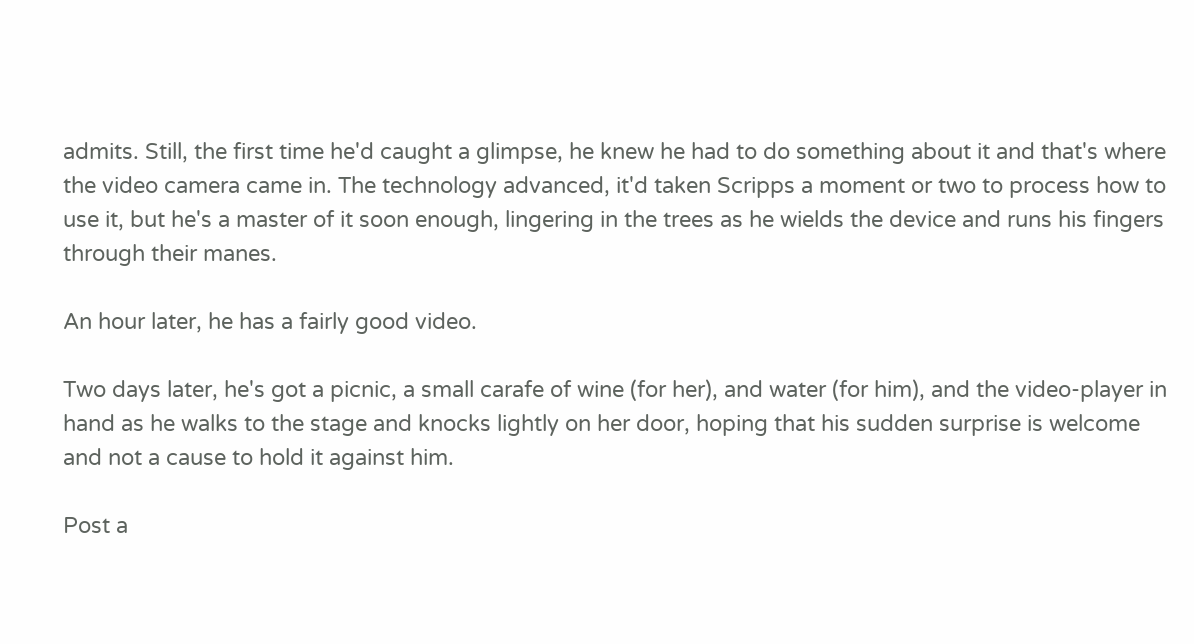admits. Still, the first time he'd caught a glimpse, he knew he had to do something about it and that's where the video camera came in. The technology advanced, it'd taken Scripps a moment or two to process how to use it, but he's a master of it soon enough, lingering in the trees as he wields the device and runs his fingers through their manes.

An hour later, he has a fairly good video.

Two days later, he's got a picnic, a small carafe of wine (for her), and water (for him), and the video-player in hand as he walks to the stage and knocks lightly on her door, hoping that his sudden surprise is welcome and not a cause to hold it against him.

Post a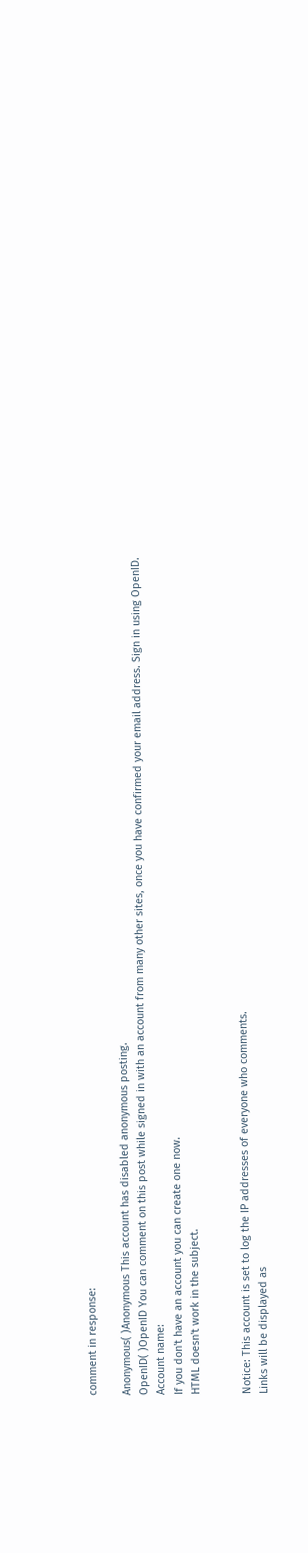comment in response:

Anonymous( )Anonymous This account has disabled anonymous posting.
OpenID( )OpenID You can comment on this post while signed in with an account from many other sites, once you have confirmed your email address. Sign in using OpenID.
Account name:
If you don't have an account you can create one now.
HTML doesn't work in the subject.


Notice: This account is set to log the IP addresses of everyone who comments.
Links will be displayed as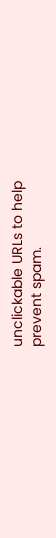unclickable URLs to help prevent spam.